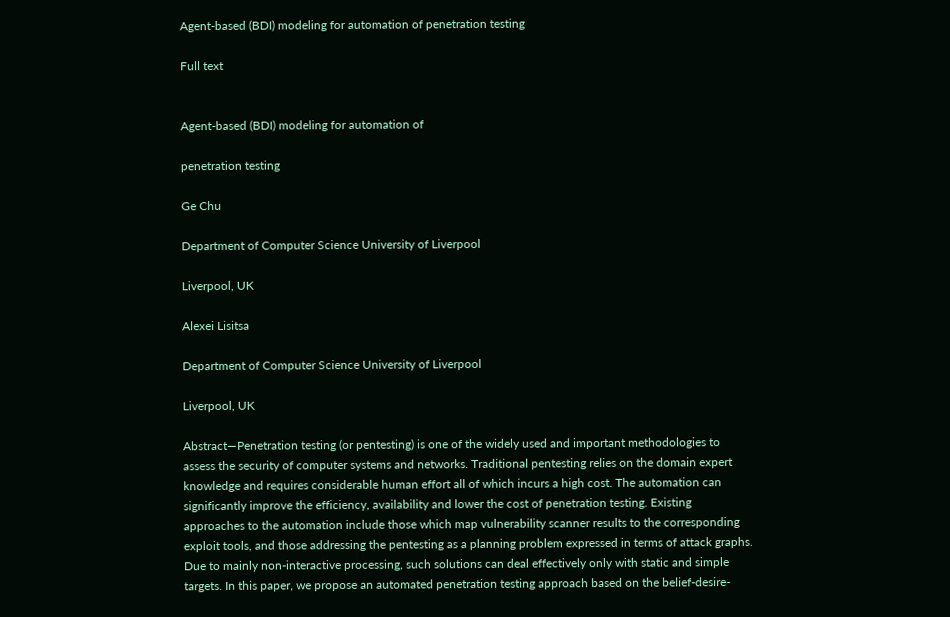Agent-based (BDI) modeling for automation of penetration testing

Full text


Agent-based (BDI) modeling for automation of

penetration testing

Ge Chu

Department of Computer Science University of Liverpool

Liverpool, UK

Alexei Lisitsa

Department of Computer Science University of Liverpool

Liverpool, UK

Abstract—Penetration testing (or pentesting) is one of the widely used and important methodologies to assess the security of computer systems and networks. Traditional pentesting relies on the domain expert knowledge and requires considerable human effort all of which incurs a high cost. The automation can significantly improve the efficiency, availability and lower the cost of penetration testing. Existing approaches to the automation include those which map vulnerability scanner results to the corresponding exploit tools, and those addressing the pentesting as a planning problem expressed in terms of attack graphs. Due to mainly non-interactive processing, such solutions can deal effectively only with static and simple targets. In this paper, we propose an automated penetration testing approach based on the belief-desire-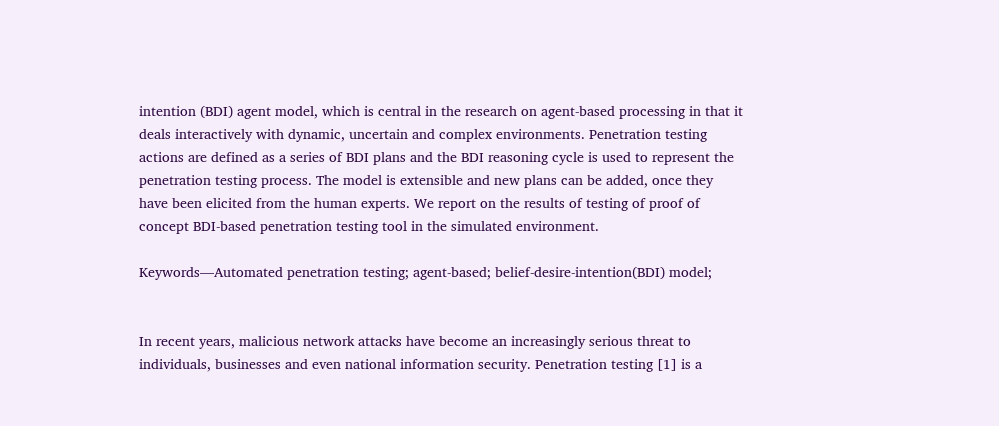intention (BDI) agent model, which is central in the research on agent-based processing in that it deals interactively with dynamic, uncertain and complex environments. Penetration testing actions are defined as a series of BDI plans and the BDI reasoning cycle is used to represent the penetration testing process. The model is extensible and new plans can be added, once they have been elicited from the human experts. We report on the results of testing of proof of concept BDI-based penetration testing tool in the simulated environment.

Keywords—Automated penetration testing; agent-based; belief-desire-intention(BDI) model;


In recent years, malicious network attacks have become an increasingly serious threat to individuals, businesses and even national information security. Penetration testing [1] is a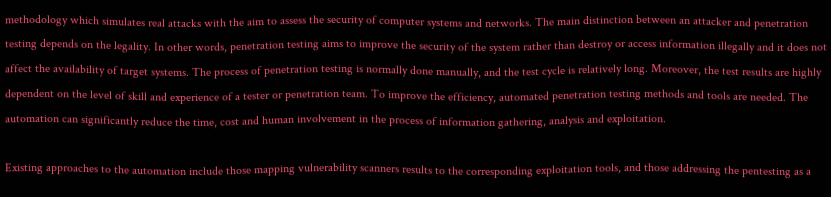methodology which simulates real attacks with the aim to assess the security of computer systems and networks. The main distinction between an attacker and penetration testing depends on the legality. In other words, penetration testing aims to improve the security of the system rather than destroy or access information illegally and it does not affect the availability of target systems. The process of penetration testing is normally done manually, and the test cycle is relatively long. Moreover, the test results are highly dependent on the level of skill and experience of a tester or penetration team. To improve the efficiency, automated penetration testing methods and tools are needed. The automation can significantly reduce the time, cost and human involvement in the process of information gathering, analysis and exploitation.

Existing approaches to the automation include those mapping vulnerability scanners results to the corresponding exploitation tools, and those addressing the pentesting as a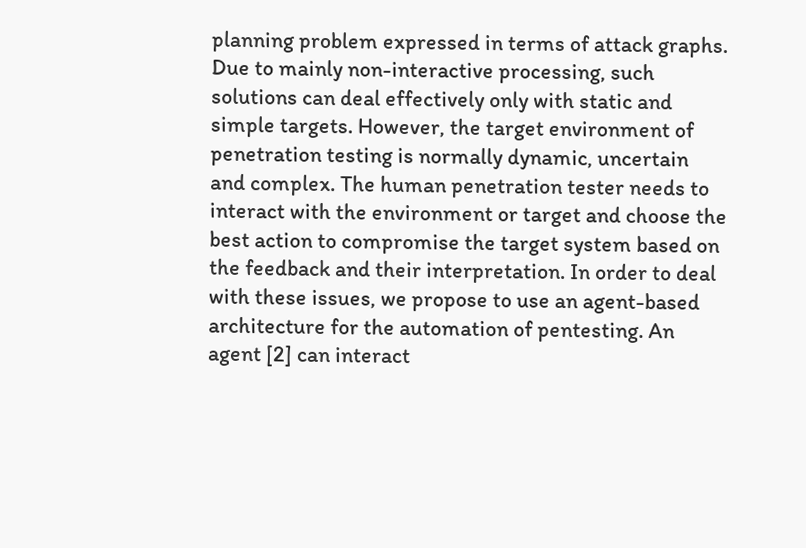planning problem expressed in terms of attack graphs. Due to mainly non-interactive processing, such solutions can deal effectively only with static and simple targets. However, the target environment of penetration testing is normally dynamic, uncertain and complex. The human penetration tester needs to interact with the environment or target and choose the best action to compromise the target system based on the feedback and their interpretation. In order to deal with these issues, we propose to use an agent-based architecture for the automation of pentesting. An agent [2] can interact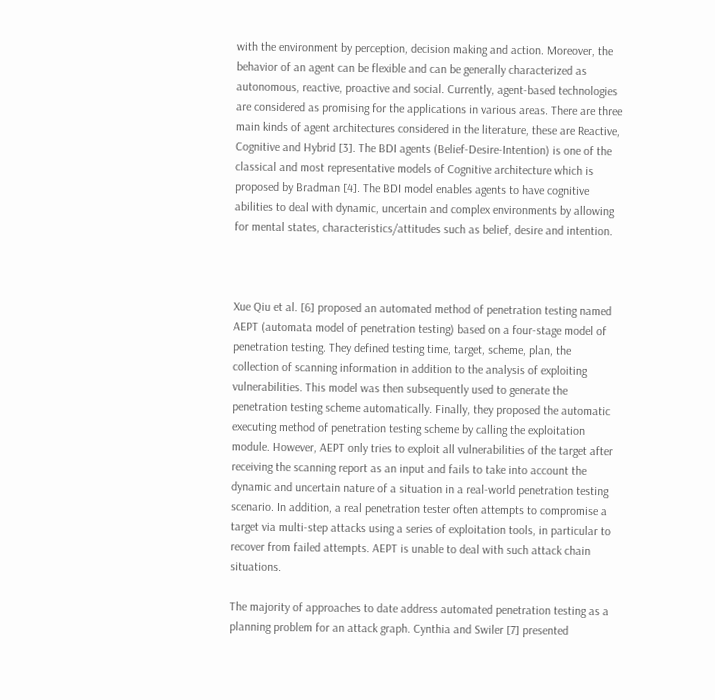with the environment by perception, decision making and action. Moreover, the behavior of an agent can be flexible and can be generally characterized as autonomous, reactive, proactive and social. Currently, agent-based technologies are considered as promising for the applications in various areas. There are three main kinds of agent architectures considered in the literature, these are Reactive, Cognitive and Hybrid [3]. The BDI agents (Belief-Desire-Intention) is one of the classical and most representative models of Cognitive architecture which is proposed by Bradman [4]. The BDI model enables agents to have cognitive abilities to deal with dynamic, uncertain and complex environments by allowing for mental states, characteristics/attitudes such as belief, desire and intention.



Xue Qiu et al. [6] proposed an automated method of penetration testing named AEPT (automata model of penetration testing) based on a four-stage model of penetration testing. They defined testing time, target, scheme, plan, the collection of scanning information in addition to the analysis of exploiting vulnerabilities. This model was then subsequently used to generate the penetration testing scheme automatically. Finally, they proposed the automatic executing method of penetration testing scheme by calling the exploitation module. However, AEPT only tries to exploit all vulnerabilities of the target after receiving the scanning report as an input and fails to take into account the dynamic and uncertain nature of a situation in a real-world penetration testing scenario. In addition, a real penetration tester often attempts to compromise a target via multi-step attacks using a series of exploitation tools, in particular to recover from failed attempts. AEPT is unable to deal with such attack chain situations.

The majority of approaches to date address automated penetration testing as a planning problem for an attack graph. Cynthia and Swiler [7] presented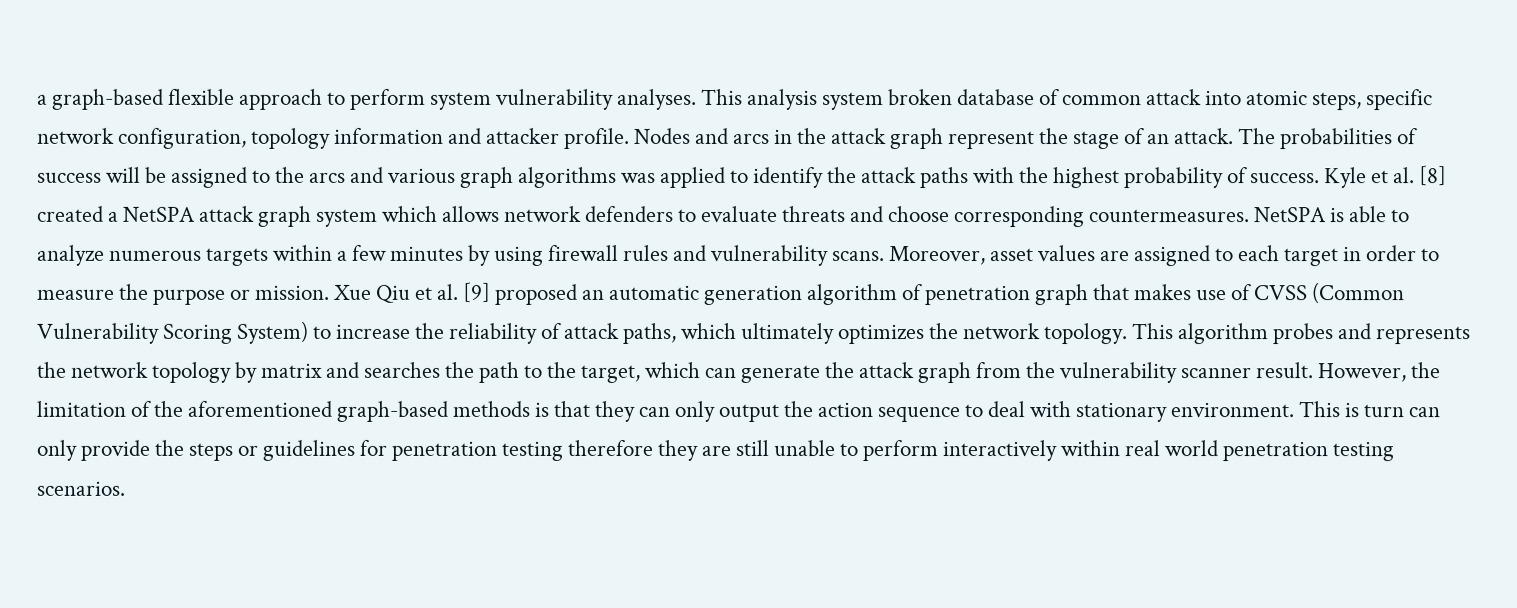a graph-based flexible approach to perform system vulnerability analyses. This analysis system broken database of common attack into atomic steps, specific network configuration, topology information and attacker profile. Nodes and arcs in the attack graph represent the stage of an attack. The probabilities of success will be assigned to the arcs and various graph algorithms was applied to identify the attack paths with the highest probability of success. Kyle et al. [8] created a NetSPA attack graph system which allows network defenders to evaluate threats and choose corresponding countermeasures. NetSPA is able to analyze numerous targets within a few minutes by using firewall rules and vulnerability scans. Moreover, asset values are assigned to each target in order to measure the purpose or mission. Xue Qiu et al. [9] proposed an automatic generation algorithm of penetration graph that makes use of CVSS (Common Vulnerability Scoring System) to increase the reliability of attack paths, which ultimately optimizes the network topology. This algorithm probes and represents the network topology by matrix and searches the path to the target, which can generate the attack graph from the vulnerability scanner result. However, the limitation of the aforementioned graph-based methods is that they can only output the action sequence to deal with stationary environment. This is turn can only provide the steps or guidelines for penetration testing therefore they are still unable to perform interactively within real world penetration testing scenarios.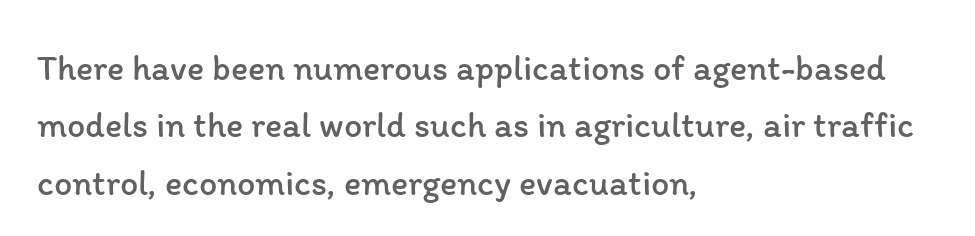There have been numerous applications of agent-based models in the real world such as in agriculture, air traffic control, economics, emergency evacuation,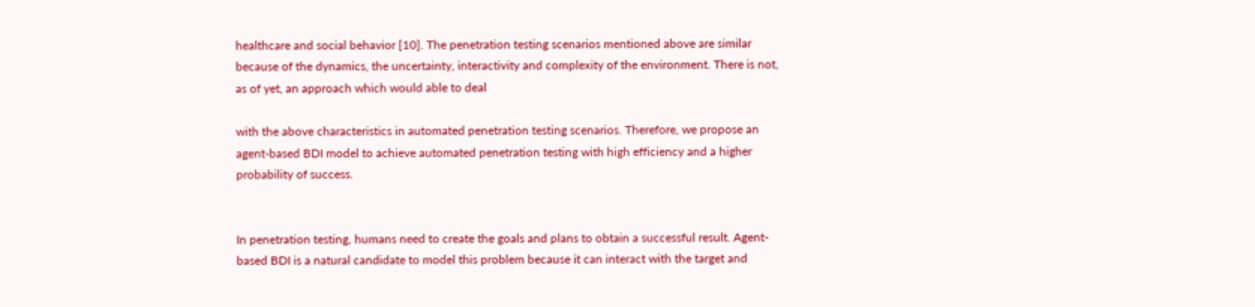healthcare and social behavior [10]. The penetration testing scenarios mentioned above are similar because of the dynamics, the uncertainty, interactivity and complexity of the environment. There is not, as of yet, an approach which would able to deal

with the above characteristics in automated penetration testing scenarios. Therefore, we propose an agent-based BDI model to achieve automated penetration testing with high efficiency and a higher probability of success.


In penetration testing, humans need to create the goals and plans to obtain a successful result. Agent-based BDI is a natural candidate to model this problem because it can interact with the target and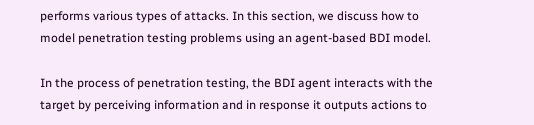performs various types of attacks. In this section, we discuss how to model penetration testing problems using an agent-based BDI model.

In the process of penetration testing, the BDI agent interacts with the target by perceiving information and in response it outputs actions to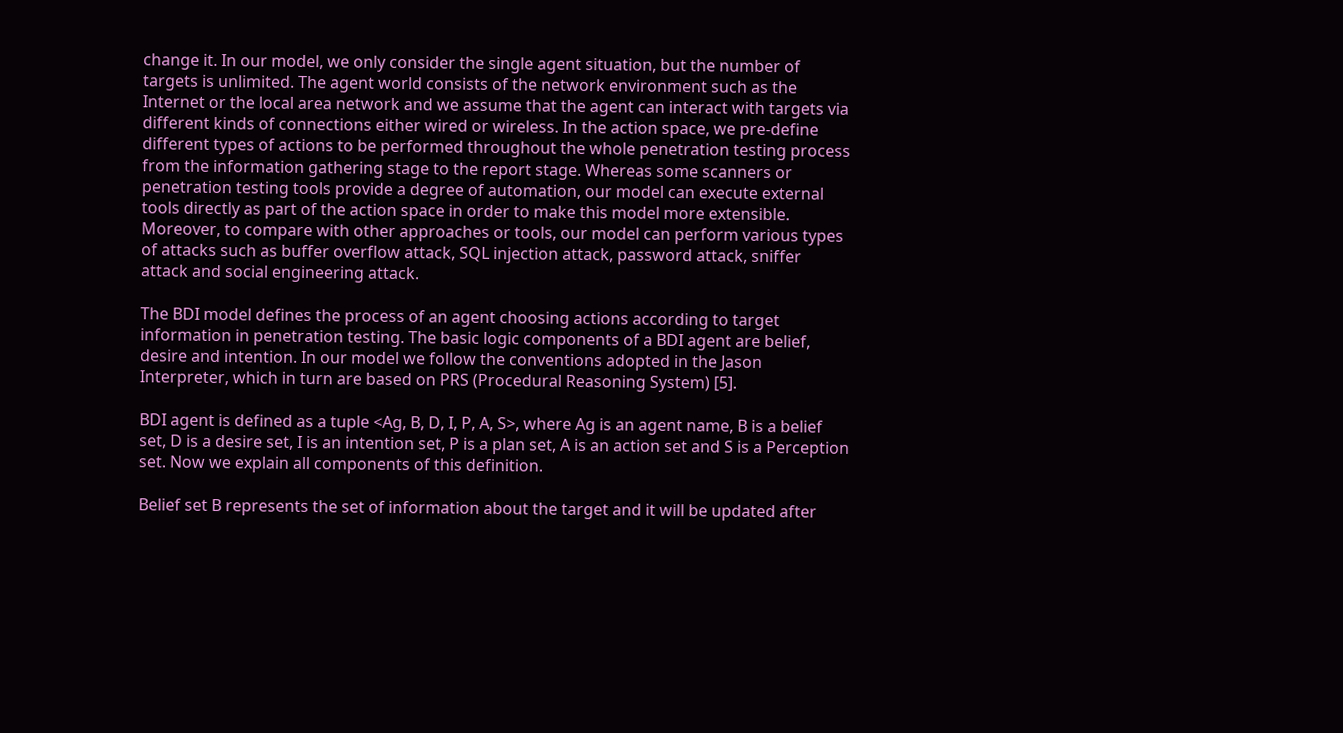change it. In our model, we only consider the single agent situation, but the number of targets is unlimited. The agent world consists of the network environment such as the Internet or the local area network and we assume that the agent can interact with targets via different kinds of connections either wired or wireless. In the action space, we pre-define different types of actions to be performed throughout the whole penetration testing process from the information gathering stage to the report stage. Whereas some scanners or penetration testing tools provide a degree of automation, our model can execute external tools directly as part of the action space in order to make this model more extensible. Moreover, to compare with other approaches or tools, our model can perform various types of attacks such as buffer overflow attack, SQL injection attack, password attack, sniffer attack and social engineering attack.

The BDI model defines the process of an agent choosing actions according to target information in penetration testing. The basic logic components of a BDI agent are belief, desire and intention. In our model we follow the conventions adopted in the Jason Interpreter, which in turn are based on PRS (Procedural Reasoning System) [5].

BDI agent is defined as a tuple <Ag, B, D, I, P, A, S>, where Ag is an agent name, B is a belief set, D is a desire set, I is an intention set, P is a plan set, A is an action set and S is a Perception set. Now we explain all components of this definition.

Belief set B represents the set of information about the target and it will be updated after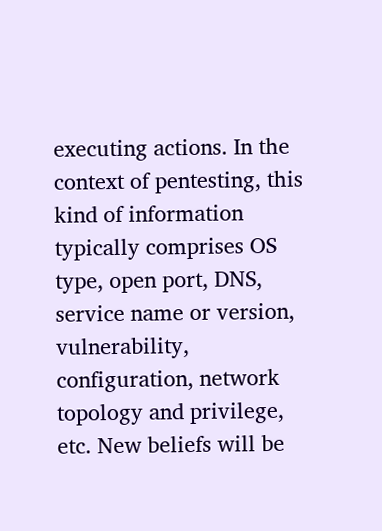executing actions. In the context of pentesting, this kind of information typically comprises OS type, open port, DNS, service name or version, vulnerability, configuration, network topology and privilege, etc. New beliefs will be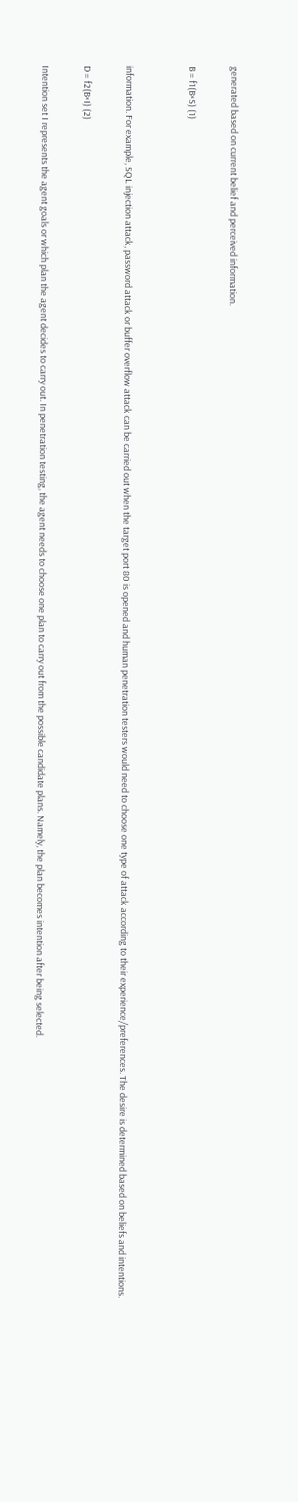generated based on current belief and perceived information.

B = f1(B×S) (1)


information. For example, SQL injection attack, password attack or buffer overflow attack can be carried out when the target port 80 is opened and human penetration testers would need to choose one type of attack according to their experience/preferences. The desire is determined based on beliefs and intentions.

D = f2(B×I) (2)

Intention set I represents the agent goals or which plan the agent decides to carry out. In penetration testing, the agent needs to choose one plan to carry out from the possible candidate plans. Namely, the plan becomes intention after being selected.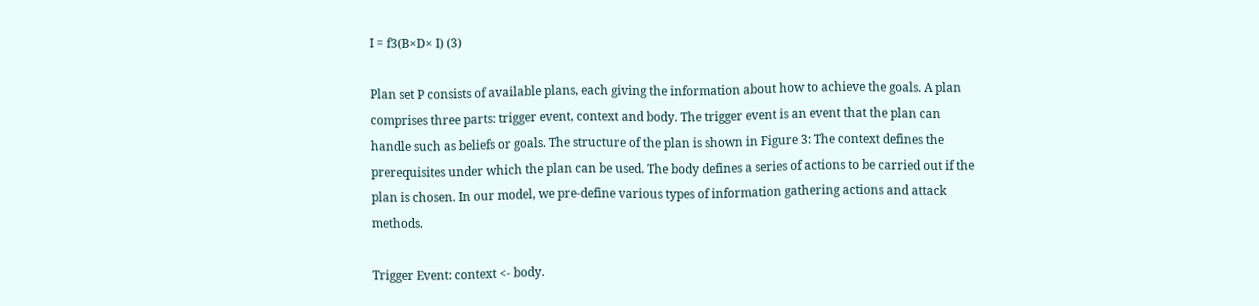I = f3(B×D× I) (3)

Plan set P consists of available plans, each giving the information about how to achieve the goals. A plan comprises three parts: trigger event, context and body. The trigger event is an event that the plan can handle such as beliefs or goals. The structure of the plan is shown in Figure 3: The context defines the prerequisites under which the plan can be used. The body defines a series of actions to be carried out if the plan is chosen. In our model, we pre-define various types of information gathering actions and attack methods.

Trigger Event: context <- body.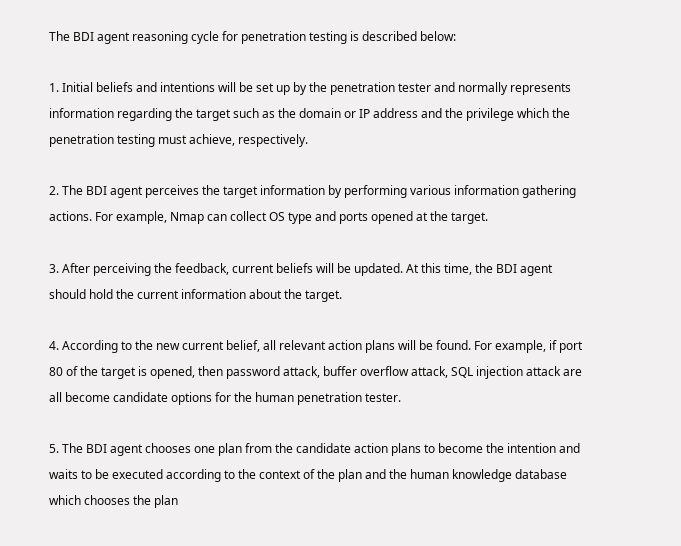The BDI agent reasoning cycle for penetration testing is described below:

1. Initial beliefs and intentions will be set up by the penetration tester and normally represents information regarding the target such as the domain or IP address and the privilege which the penetration testing must achieve, respectively.

2. The BDI agent perceives the target information by performing various information gathering actions. For example, Nmap can collect OS type and ports opened at the target.

3. After perceiving the feedback, current beliefs will be updated. At this time, the BDI agent should hold the current information about the target.

4. According to the new current belief, all relevant action plans will be found. For example, if port 80 of the target is opened, then password attack, buffer overflow attack, SQL injection attack are all become candidate options for the human penetration tester.

5. The BDI agent chooses one plan from the candidate action plans to become the intention and waits to be executed according to the context of the plan and the human knowledge database which chooses the plan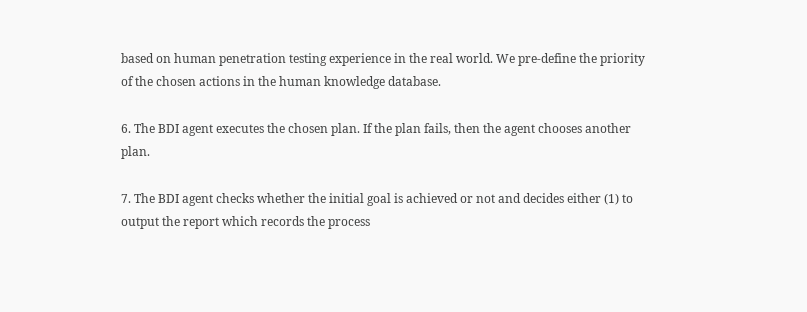based on human penetration testing experience in the real world. We pre-define the priority of the chosen actions in the human knowledge database.

6. The BDI agent executes the chosen plan. If the plan fails, then the agent chooses another plan.

7. The BDI agent checks whether the initial goal is achieved or not and decides either (1) to output the report which records the process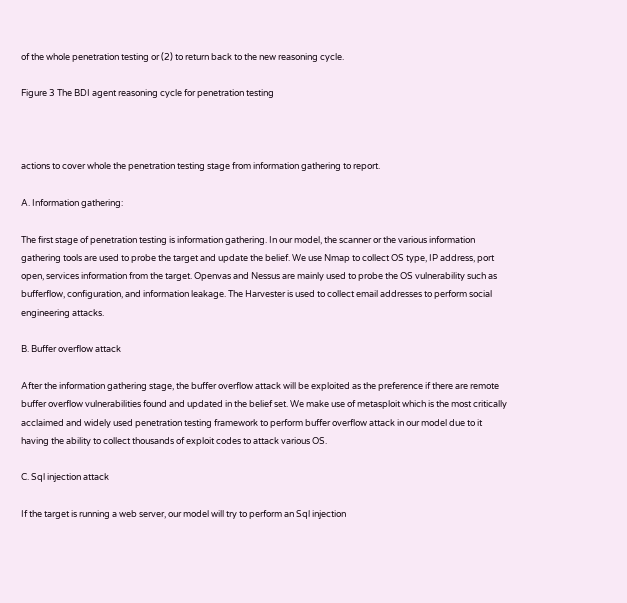of the whole penetration testing or (2) to return back to the new reasoning cycle.

Figure 3 The BDI agent reasoning cycle for penetration testing



actions to cover whole the penetration testing stage from information gathering to report.

A. Information gathering:

The first stage of penetration testing is information gathering. In our model, the scanner or the various information gathering tools are used to probe the target and update the belief. We use Nmap to collect OS type, IP address, port open, services information from the target. Openvas and Nessus are mainly used to probe the OS vulnerability such as bufferflow, configuration, and information leakage. The Harvester is used to collect email addresses to perform social engineering attacks.

B. Buffer overflow attack

After the information gathering stage, the buffer overflow attack will be exploited as the preference if there are remote buffer overflow vulnerabilities found and updated in the belief set. We make use of metasploit which is the most critically acclaimed and widely used penetration testing framework to perform buffer overflow attack in our model due to it having the ability to collect thousands of exploit codes to attack various OS.

C. Sql injection attack

If the target is running a web server, our model will try to perform an Sql injection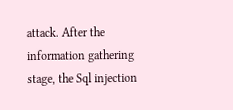attack. After the information gathering stage, the Sql injection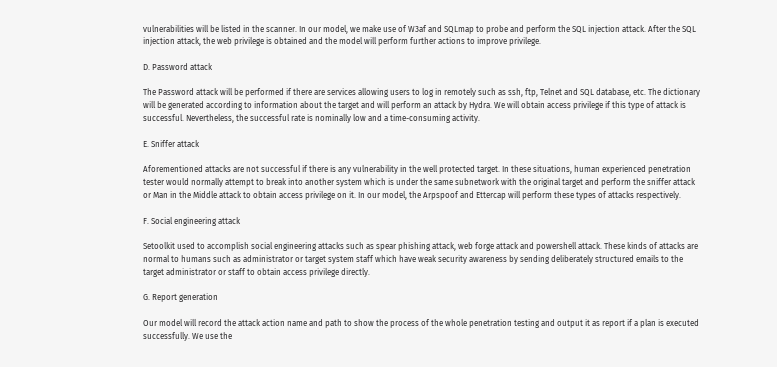vulnerabilities will be listed in the scanner. In our model, we make use of W3af and SQLmap to probe and perform the SQL injection attack. After the SQL injection attack, the web privilege is obtained and the model will perform further actions to improve privilege.

D. Password attack

The Password attack will be performed if there are services allowing users to log in remotely such as ssh, ftp, Telnet and SQL database, etc. The dictionary will be generated according to information about the target and will perform an attack by Hydra. We will obtain access privilege if this type of attack is successful. Nevertheless, the successful rate is nominally low and a time-consuming activity.

E. Sniffer attack

Aforementioned attacks are not successful if there is any vulnerability in the well protected target. In these situations, human experienced penetration tester would normally attempt to break into another system which is under the same subnetwork with the original target and perform the sniffer attack or Man in the Middle attack to obtain access privilege on it. In our model, the Arpspoof and Ettercap will perform these types of attacks respectively.

F. Social engineering attack

Setoolkit used to accomplish social engineering attacks such as spear phishing attack, web forge attack and powershell attack. These kinds of attacks are normal to humans such as administrator or target system staff which have weak security awareness by sending deliberately structured emails to the target administrator or staff to obtain access privilege directly.

G. Report generation

Our model will record the attack action name and path to show the process of the whole penetration testing and output it as report if a plan is executed successfully. We use the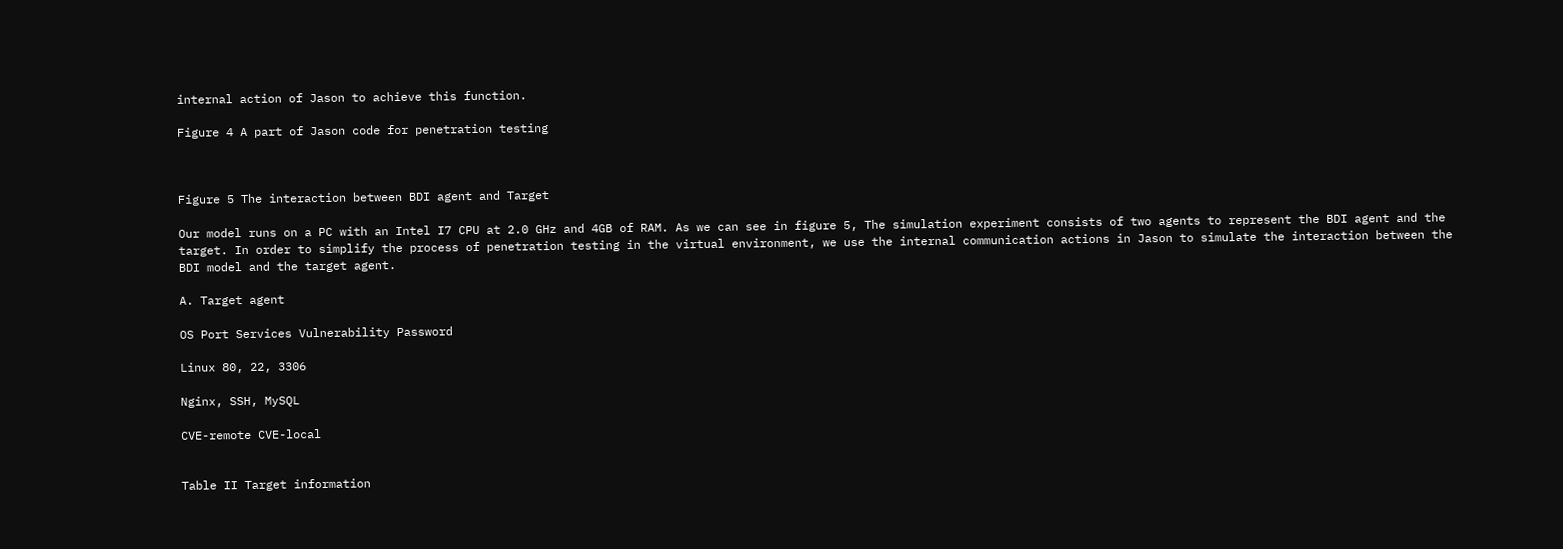internal action of Jason to achieve this function.

Figure 4 A part of Jason code for penetration testing



Figure 5 The interaction between BDI agent and Target

Our model runs on a PC with an Intel I7 CPU at 2.0 GHz and 4GB of RAM. As we can see in figure 5, The simulation experiment consists of two agents to represent the BDI agent and the target. In order to simplify the process of penetration testing in the virtual environment, we use the internal communication actions in Jason to simulate the interaction between the BDI model and the target agent.

A. Target agent

OS Port Services Vulnerability Password

Linux 80, 22, 3306

Nginx, SSH, MySQL

CVE-remote CVE-local


Table II Target information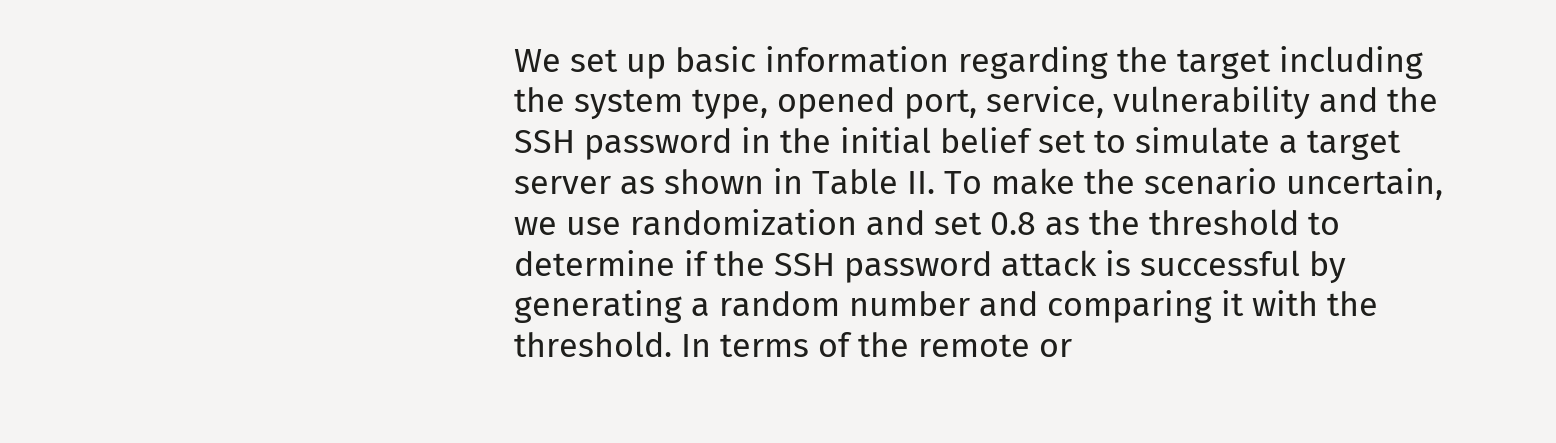We set up basic information regarding the target including the system type, opened port, service, vulnerability and the SSH password in the initial belief set to simulate a target server as shown in Table II. To make the scenario uncertain, we use randomization and set 0.8 as the threshold to determine if the SSH password attack is successful by generating a random number and comparing it with the threshold. In terms of the remote or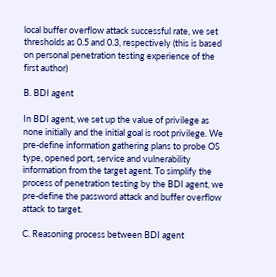local buffer overflow attack successful rate, we set thresholds as 0.5 and 0.3, respectively (this is based on personal penetration testing experience of the first author)

B. BDI agent

In BDI agent, we set up the value of privilege as none initially and the initial goal is root privilege. We pre-define information gathering plans to probe OS type, opened port, service and vulnerability information from the target agent. To simplify the process of penetration testing by the BDI agent, we pre-define the password attack and buffer overflow attack to target.

C. Reasoning process between BDI agent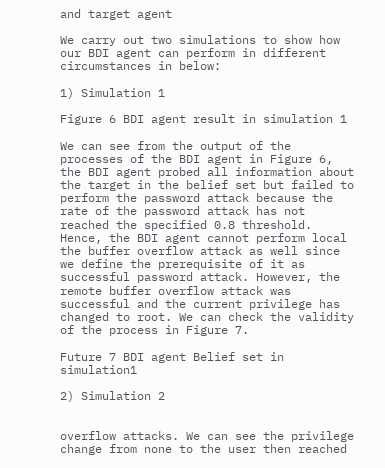and target agent

We carry out two simulations to show how our BDI agent can perform in different circumstances in below:

1) Simulation 1

Figure 6 BDI agent result in simulation 1

We can see from the output of the processes of the BDI agent in Figure 6, the BDI agent probed all information about the target in the belief set but failed to perform the password attack because the rate of the password attack has not reached the specified 0.8 threshold. Hence, the BDI agent cannot perform local the buffer overflow attack as well since we define the prerequisite of it as successful password attack. However, the remote buffer overflow attack was successful and the current privilege has changed to root. We can check the validity of the process in Figure 7.

Future 7 BDI agent Belief set in simulation1

2) Simulation 2


overflow attacks. We can see the privilege change from none to the user then reached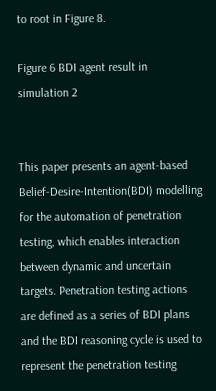to root in Figure 8.

Figure 6 BDI agent result in simulation 2


This paper presents an agent-based Belief-Desire-Intention(BDI) modelling for the automation of penetration testing, which enables interaction between dynamic and uncertain targets. Penetration testing actions are defined as a series of BDI plans and the BDI reasoning cycle is used to represent the penetration testing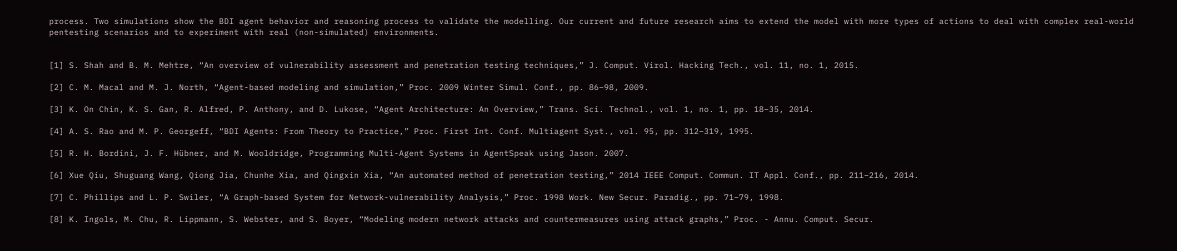process. Two simulations show the BDI agent behavior and reasoning process to validate the modelling. Our current and future research aims to extend the model with more types of actions to deal with complex real-world pentesting scenarios and to experiment with real (non-simulated) environments.


[1] S. Shah and B. M. Mehtre, “An overview of vulnerability assessment and penetration testing techniques,” J. Comput. Virol. Hacking Tech., vol. 11, no. 1, 2015.

[2] C. M. Macal and M. J. North, “Agent-based modeling and simulation,” Proc. 2009 Winter Simul. Conf., pp. 86–98, 2009.

[3] K. On Chin, K. S. Gan, R. Alfred, P. Anthony, and D. Lukose, “Agent Architecture: An Overview,” Trans. Sci. Technol., vol. 1, no. 1, pp. 18–35, 2014.

[4] A. S. Rao and M. P. Georgeff, “BDI Agents: From Theory to Practice,” Proc. First Int. Conf. Multiagent Syst., vol. 95, pp. 312–319, 1995.

[5] R. H. Bordini, J. F. Hübner, and M. Wooldridge, Programming Multi-Agent Systems in AgentSpeak using Jason. 2007.

[6] Xue Qiu, Shuguang Wang, Qiong Jia, Chunhe Xia, and Qingxin Xia, “An automated method of penetration testing,” 2014 IEEE Comput. Commun. IT Appl. Conf., pp. 211–216, 2014.

[7] C. Phillips and L. P. Swiler, “A Graph-based System for Network-vulnerability Analysis,” Proc. 1998 Work. New Secur. Paradig., pp. 71–79, 1998.

[8] K. Ingols, M. Chu, R. Lippmann, S. Webster, and S. Boyer, “Modeling modern network attacks and countermeasures using attack graphs,” Proc. - Annu. Comput. Secur.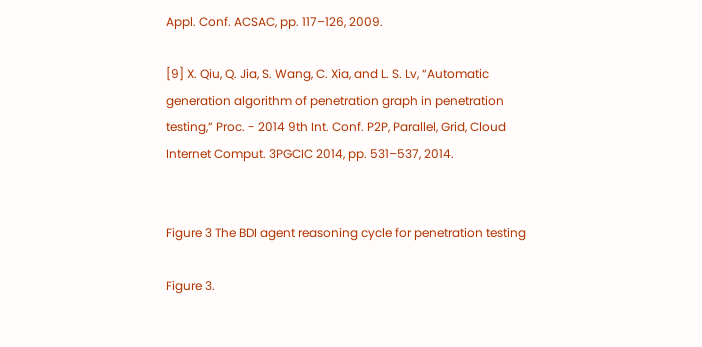Appl. Conf. ACSAC, pp. 117–126, 2009.

[9] X. Qiu, Q. Jia, S. Wang, C. Xia, and L. S. Lv, “Automatic generation algorithm of penetration graph in penetration testing,” Proc. - 2014 9th Int. Conf. P2P, Parallel, Grid, Cloud Internet Comput. 3PGCIC 2014, pp. 531–537, 2014.


Figure 3 The BDI agent reasoning cycle for penetration testing

Figure 3.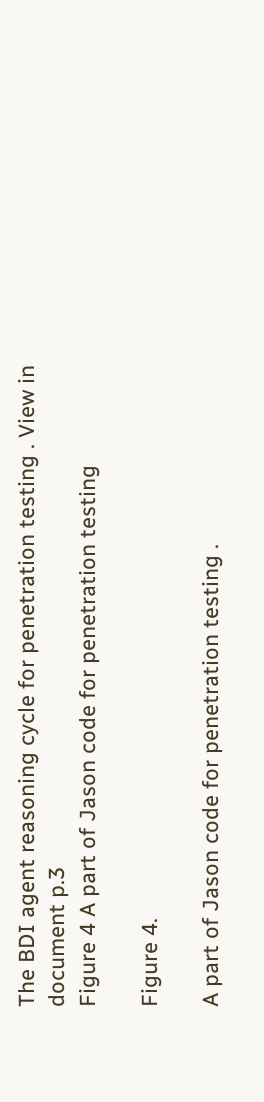The BDI agent reasoning cycle for penetration testing . View in document p.3
Figure 4 A part of Jason code for penetration testing

Figure 4.

A part of Jason code for penetration testing .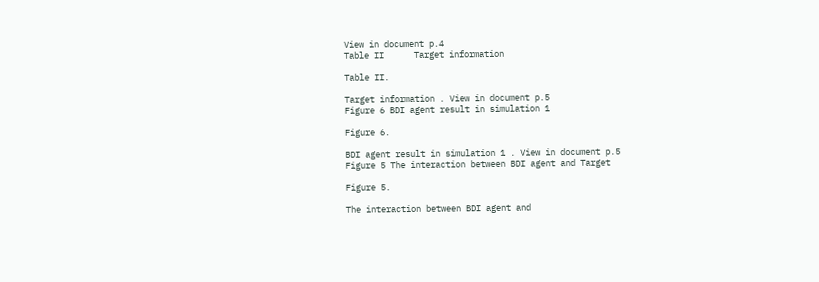View in document p.4
Table II      Target information

Table II.

Target information . View in document p.5
Figure 6 BDI agent result in simulation 1

Figure 6.

BDI agent result in simulation 1 . View in document p.5
Figure 5 The interaction between BDI agent and Target

Figure 5.

The interaction between BDI agent and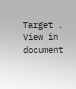Target . View in document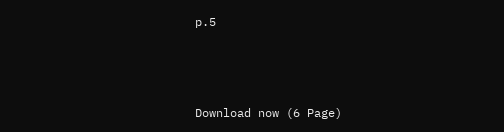p.5



Download now (6 Page)